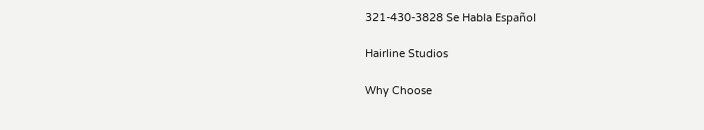321-430-3828 Se Habla Español

Hairline Studios

Why Choose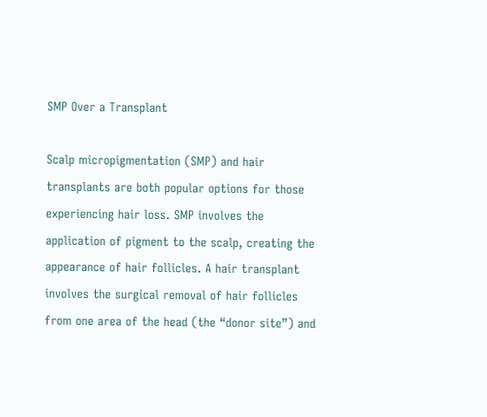SMP Over a Transplant

Scalp micropigmentation (SMP) and hair transplants are both popular options for those experiencing hair loss. SMP involves the application of pigment to the scalp, creating the appearance of hair follicles. A hair transplant involves the surgical removal of hair follicles from one area of the head (the “donor site”) and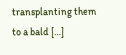transplanting them to a bald […]